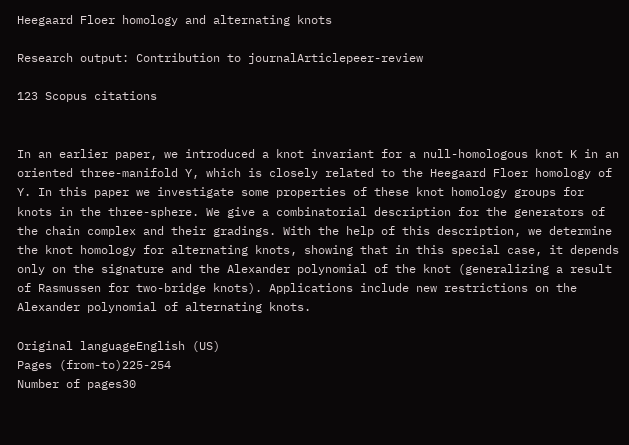Heegaard Floer homology and alternating knots

Research output: Contribution to journalArticlepeer-review

123 Scopus citations


In an earlier paper, we introduced a knot invariant for a null-homologous knot K in an oriented three-manifold Y, which is closely related to the Heegaard Floer homology of Y. In this paper we investigate some properties of these knot homology groups for knots in the three-sphere. We give a combinatorial description for the generators of the chain complex and their gradings. With the help of this description, we determine the knot homology for alternating knots, showing that in this special case, it depends only on the signature and the Alexander polynomial of the knot (generalizing a result of Rasmussen for two-bridge knots). Applications include new restrictions on the Alexander polynomial of alternating knots.

Original languageEnglish (US)
Pages (from-to)225-254
Number of pages30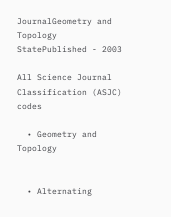JournalGeometry and Topology
StatePublished - 2003

All Science Journal Classification (ASJC) codes

  • Geometry and Topology


  • Alternating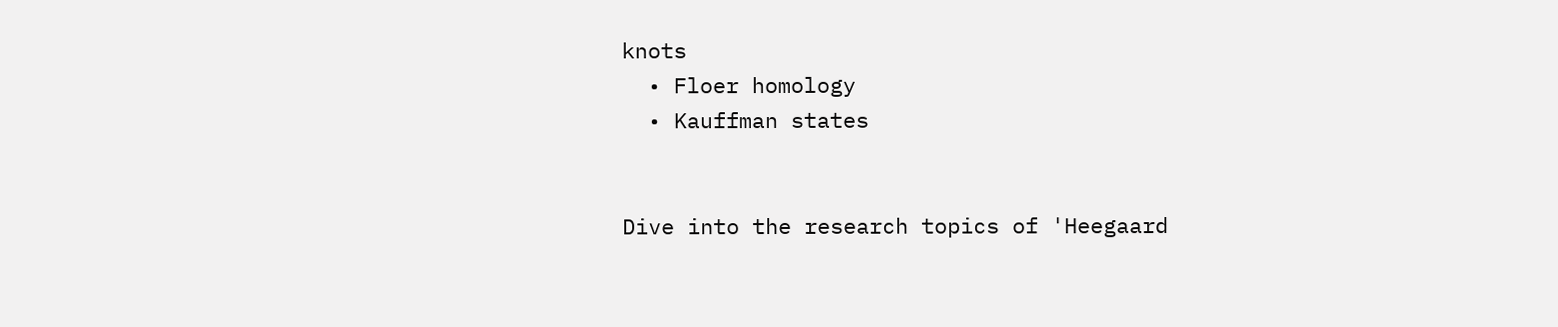knots
  • Floer homology
  • Kauffman states


Dive into the research topics of 'Heegaard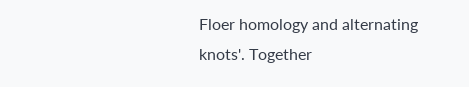Floer homology and alternating knots'. Together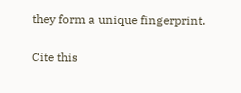they form a unique fingerprint.

Cite this